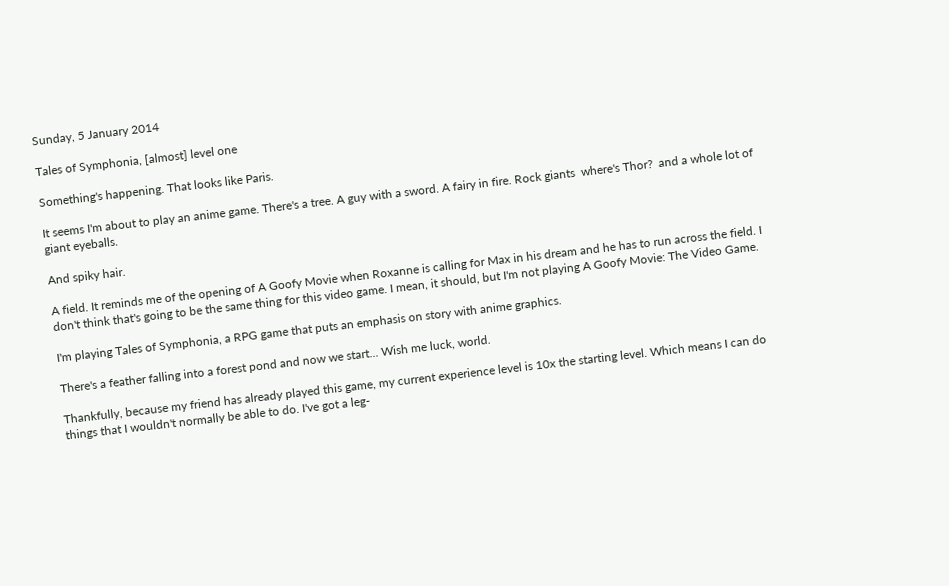Sunday, 5 January 2014

Tales of Symphonia, [almost] level one

Something's happening. That looks like Paris.

It seems I'm about to play an anime game. There's a tree. A guy with a sword. A fairy in fire. Rock giants  where's Thor?  and a whole lot of giant eyeballs.

And spiky hair.

A field. It reminds me of the opening of A Goofy Movie when Roxanne is calling for Max in his dream and he has to run across the field. I don't think that's going to be the same thing for this video game. I mean, it should, but I'm not playing A Goofy Movie: The Video Game.

I'm playing Tales of Symphonia, a RPG game that puts an emphasis on story with anime graphics.

There's a feather falling into a forest pond and now we start... Wish me luck, world.

Thankfully, because my friend has already played this game, my current experience level is 10x the starting level. Which means I can do things that I wouldn't normally be able to do. I've got a leg-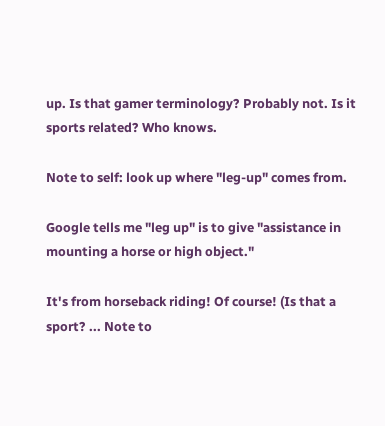up. Is that gamer terminology? Probably not. Is it sports related? Who knows.

Note to self: look up where "leg-up" comes from.

Google tells me "leg up" is to give "assistance in mounting a horse or high object."

It's from horseback riding! Of course! (Is that a sport? ... Note to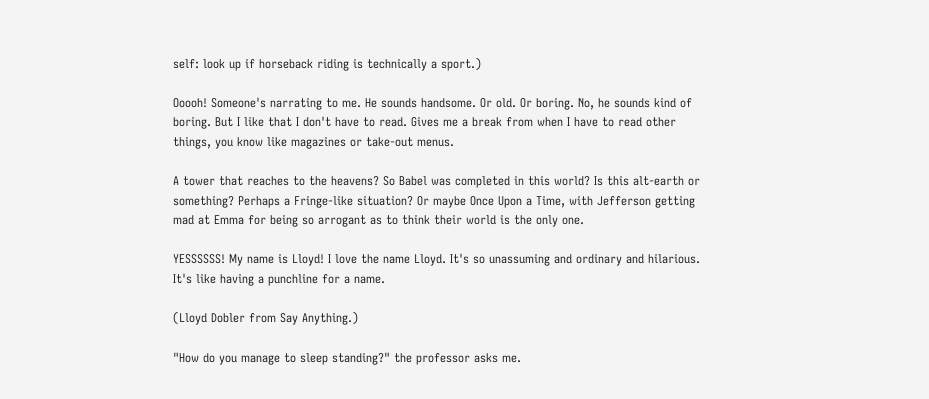self: look up if horseback riding is technically a sport.)

Ooooh! Someone's narrating to me. He sounds handsome. Or old. Or boring. No, he sounds kind of boring. But I like that I don't have to read. Gives me a break from when I have to read other things, you know like magazines or take-out menus.

A tower that reaches to the heavens? So Babel was completed in this world? Is this alt-earth or something? Perhaps a Fringe-like situation? Or maybe Once Upon a Time, with Jefferson getting mad at Emma for being so arrogant as to think their world is the only one.

YESSSSSS! My name is Lloyd! I love the name Lloyd. It's so unassuming and ordinary and hilarious. It's like having a punchline for a name.

(Lloyd Dobler from Say Anything.)

"How do you manage to sleep standing?" the professor asks me.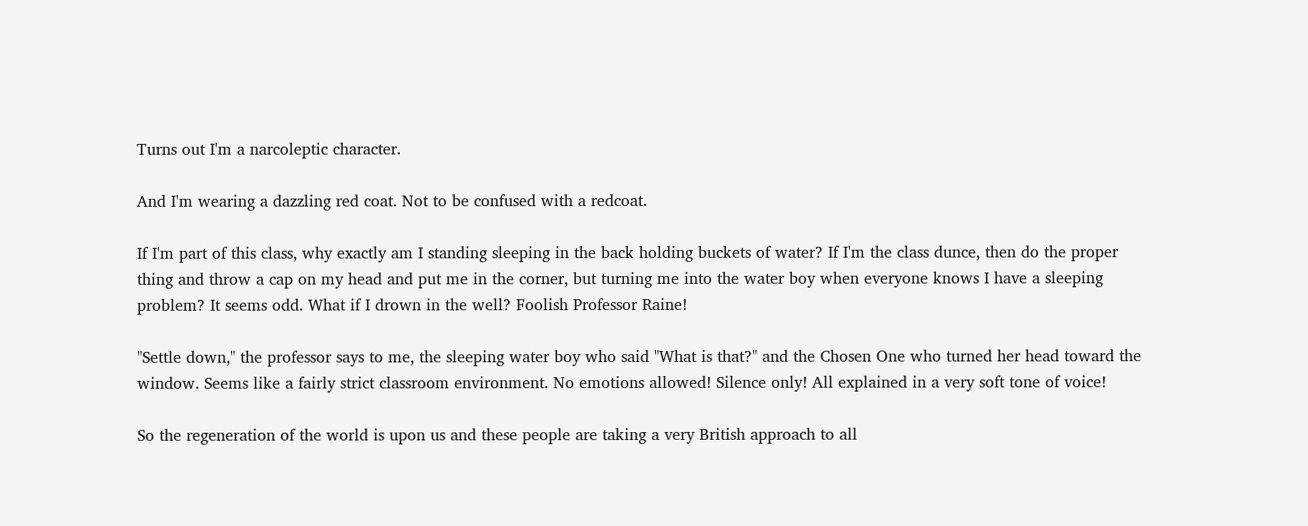Turns out I'm a narcoleptic character.

And I'm wearing a dazzling red coat. Not to be confused with a redcoat.

If I'm part of this class, why exactly am I standing sleeping in the back holding buckets of water? If I'm the class dunce, then do the proper thing and throw a cap on my head and put me in the corner, but turning me into the water boy when everyone knows I have a sleeping problem? It seems odd. What if I drown in the well? Foolish Professor Raine!

"Settle down," the professor says to me, the sleeping water boy who said "What is that?" and the Chosen One who turned her head toward the window. Seems like a fairly strict classroom environment. No emotions allowed! Silence only! All explained in a very soft tone of voice!

So the regeneration of the world is upon us and these people are taking a very British approach to all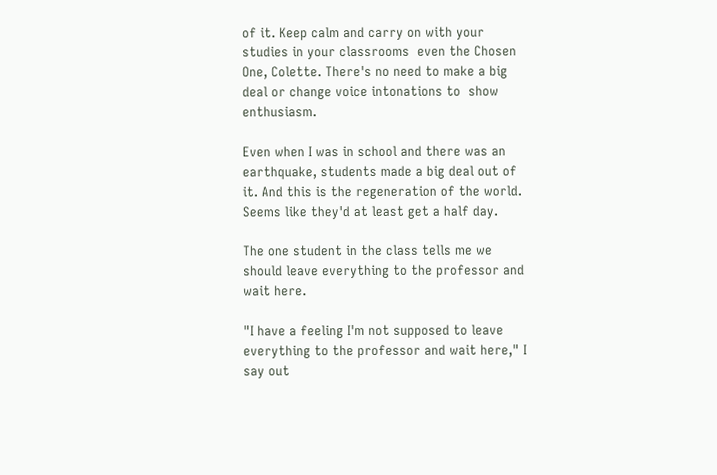of it. Keep calm and carry on with your studies in your classrooms  even the Chosen One, Colette. There's no need to make a big deal or change voice intonations to  show enthusiasm.

Even when I was in school and there was an earthquake, students made a big deal out of it. And this is the regeneration of the world. Seems like they'd at least get a half day.

The one student in the class tells me we should leave everything to the professor and wait here.

"I have a feeling I'm not supposed to leave everything to the professor and wait here," I say out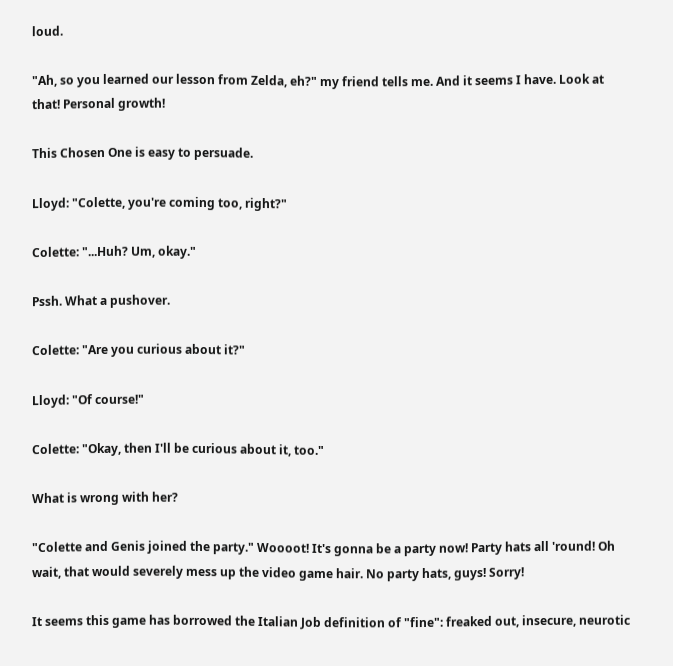loud.

"Ah, so you learned our lesson from Zelda, eh?" my friend tells me. And it seems I have. Look at that! Personal growth!

This Chosen One is easy to persuade.

Lloyd: "Colette, you're coming too, right?"

Colette: "...Huh? Um, okay."

Pssh. What a pushover.

Colette: "Are you curious about it?"

Lloyd: "Of course!"

Colette: "Okay, then I'll be curious about it, too."

What is wrong with her?

"Colette and Genis joined the party." Woooot! It's gonna be a party now! Party hats all 'round! Oh wait, that would severely mess up the video game hair. No party hats, guys! Sorry!

It seems this game has borrowed the Italian Job definition of "fine": freaked out, insecure, neurotic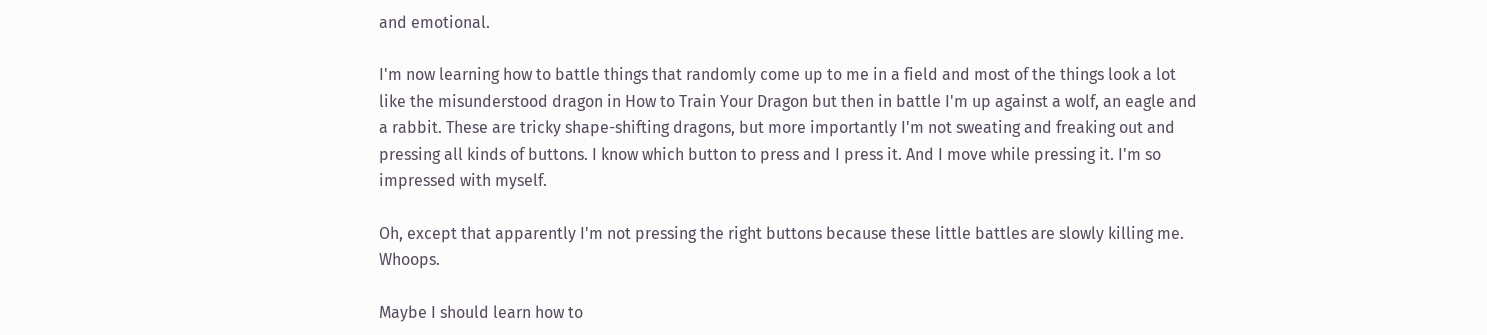and emotional.

I'm now learning how to battle things that randomly come up to me in a field and most of the things look a lot like the misunderstood dragon in How to Train Your Dragon but then in battle I'm up against a wolf, an eagle and a rabbit. These are tricky shape-shifting dragons, but more importantly I'm not sweating and freaking out and pressing all kinds of buttons. I know which button to press and I press it. And I move while pressing it. I'm so impressed with myself.

Oh, except that apparently I'm not pressing the right buttons because these little battles are slowly killing me. Whoops.

Maybe I should learn how to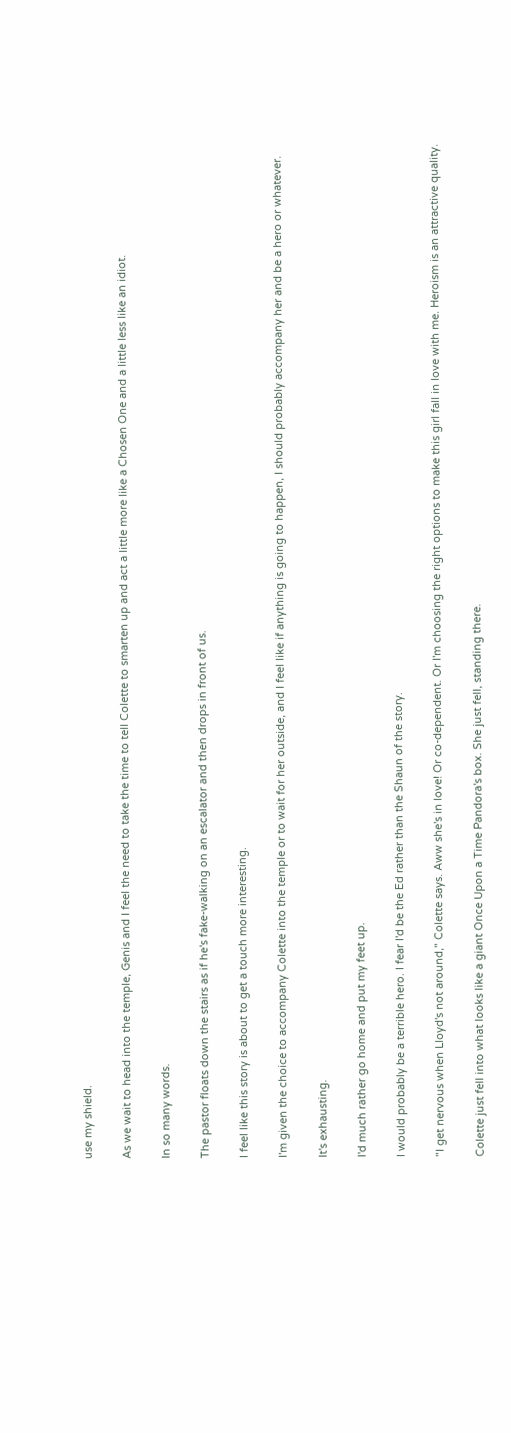use my shield.

As we wait to head into the temple, Genis and I feel the need to take the time to tell Colette to smarten up and act a little more like a Chosen One and a little less like an idiot.

In so many words.

The pastor floats down the stairs as if he's fake-walking on an escalator and then drops in front of us.

I feel like this story is about to get a touch more interesting.

I'm given the choice to accompany Colette into the temple or to wait for her outside, and I feel like if anything is going to happen, I should probably accompany her and be a hero or whatever.

It's exhausting.

I'd much rather go home and put my feet up.

I would probably be a terrible hero. I fear I'd be the Ed rather than the Shaun of the story.

"I get nervous when Lloyd's not around," Colette says. Aww she's in love! Or co-dependent. Or I'm choosing the right options to make this girl fall in love with me. Heroism is an attractive quality.

Colette just fell into what looks like a giant Once Upon a Time Pandora's box. She just fell, standing there.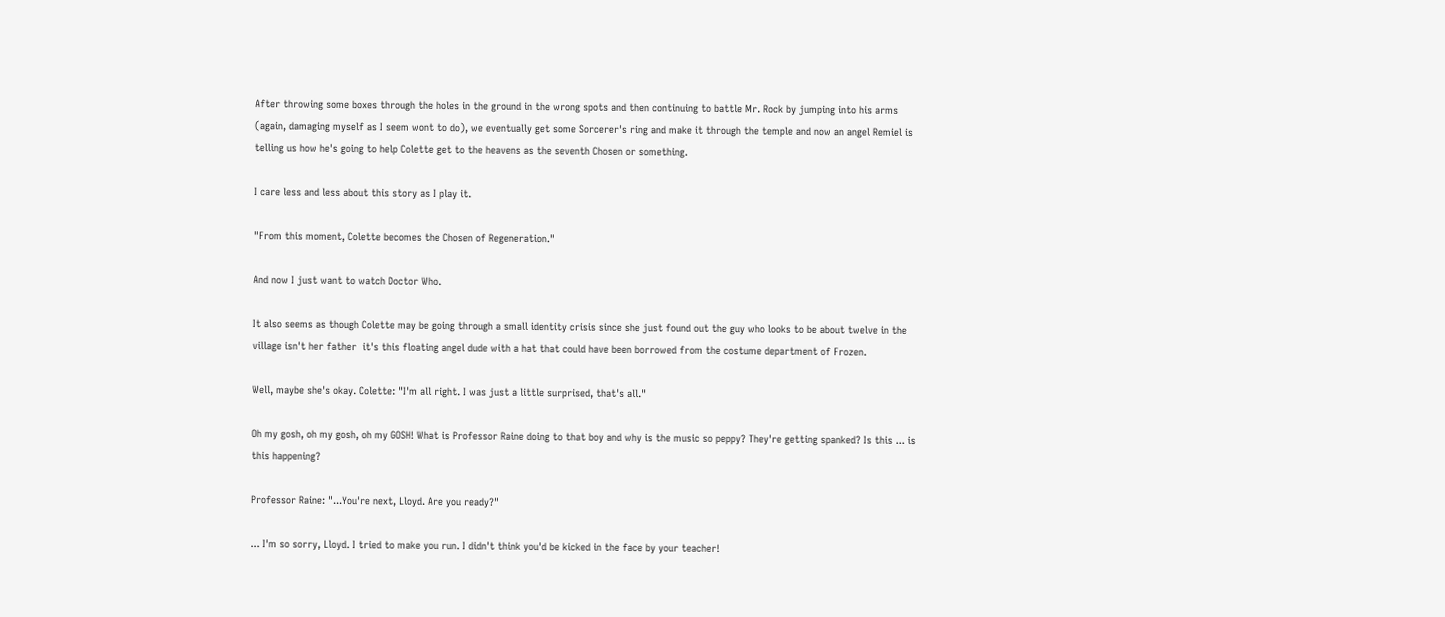After throwing some boxes through the holes in the ground in the wrong spots and then continuing to battle Mr. Rock by jumping into his arms (again, damaging myself as I seem wont to do), we eventually get some Sorcerer's ring and make it through the temple and now an angel Remiel is telling us how he's going to help Colette get to the heavens as the seventh Chosen or something.

I care less and less about this story as I play it.

"From this moment, Colette becomes the Chosen of Regeneration."

And now I just want to watch Doctor Who.

It also seems as though Colette may be going through a small identity crisis since she just found out the guy who looks to be about twelve in the village isn't her father  it's this floating angel dude with a hat that could have been borrowed from the costume department of Frozen.

Well, maybe she's okay. Colette: "I'm all right. I was just a little surprised, that's all."

Oh my gosh, oh my gosh, oh my GOSH! What is Professor Raine doing to that boy and why is the music so peppy? They're getting spanked? Is this ... is this happening?

Professor Raine: "...You're next, Lloyd. Are you ready?"

... I'm so sorry, Lloyd. I tried to make you run. I didn't think you'd be kicked in the face by your teacher!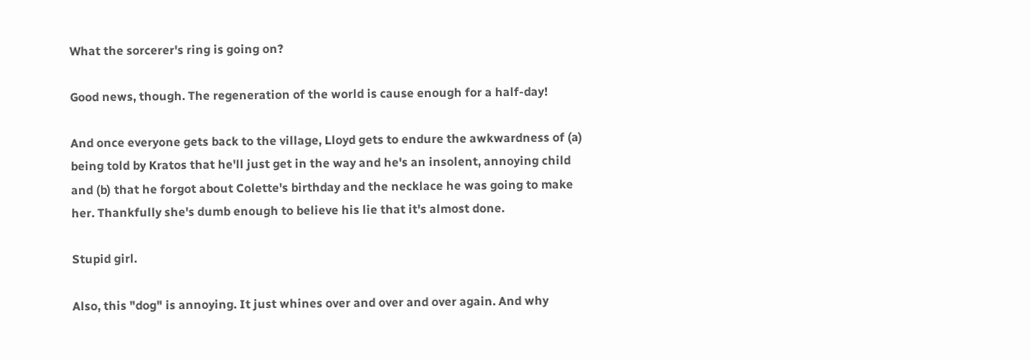What the sorcerer's ring is going on?

Good news, though. The regeneration of the world is cause enough for a half-day!

And once everyone gets back to the village, Lloyd gets to endure the awkwardness of (a) being told by Kratos that he'll just get in the way and he's an insolent, annoying child and (b) that he forgot about Colette's birthday and the necklace he was going to make her. Thankfully she's dumb enough to believe his lie that it's almost done.

Stupid girl.

Also, this "dog" is annoying. It just whines over and over and over again. And why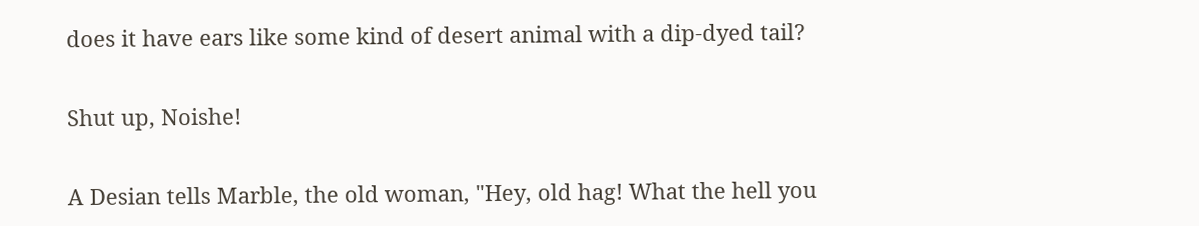does it have ears like some kind of desert animal with a dip-dyed tail?

Shut up, Noishe!

A Desian tells Marble, the old woman, "Hey, old hag! What the hell you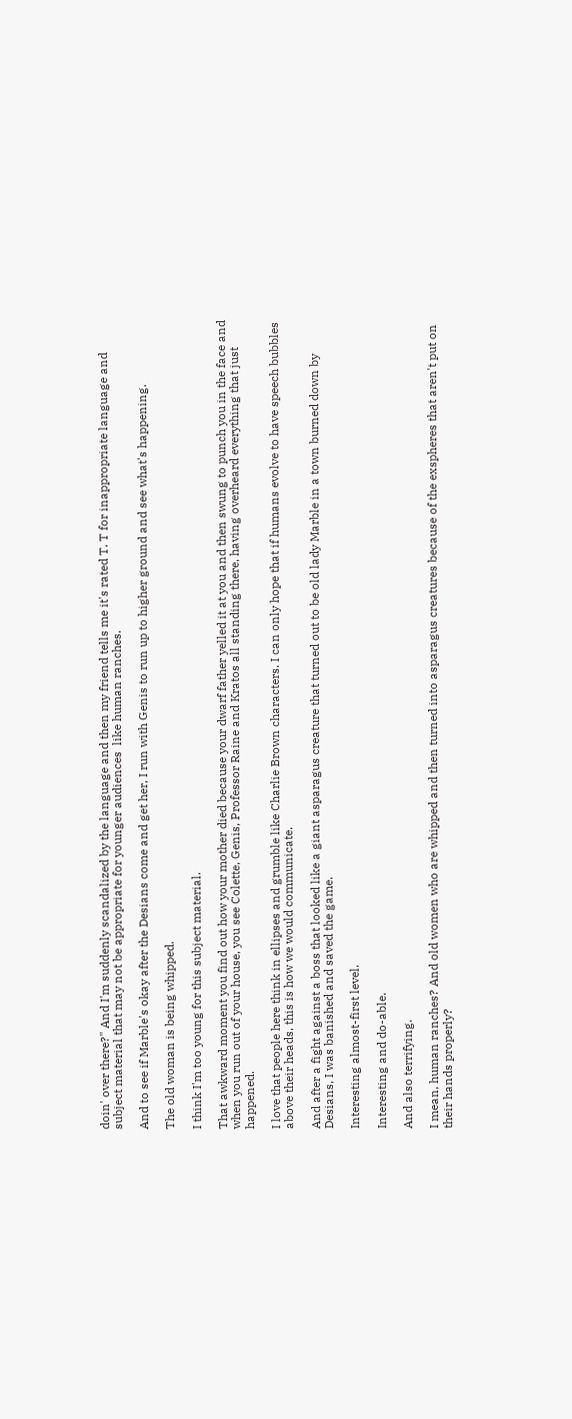doin' over there?" And I'm suddenly scandalized by the language and then my friend tells me it's rated T. T for inappropriate language and subject material that may not be appropriate for younger audiences  like human ranches.

And to see if Marble's okay after the Desians come and get her, I run with Genis to run up to higher ground and see what's happening.

The old woman is being whipped.

I think I'm too young for this subject material.

That awkward moment you find out how your mother died because your dwarf father yelled it at you and then swung to punch you in the face and when you run out of your house, you see Colette, Genis, Professor Raine and Kratos all standing there, having overheard everything that just happened.

I love that people here think in ellipses and grumble like Charlie Brown characters. I can only hope that if humans evolve to have speech bubbles above their heads, this is how we would communicate.

And after a fight against a boss that looked like a giant asparagus creature that turned out to be old lady Marble in a town burned down by Desians, I was banished and saved the game.

Interesting almost-first level.

Interesting and do-able.

And also terrifying.

I mean, human ranches? And old women who are whipped and then turned into asparagus creatures because of the exspheres that aren't put on their hands properly?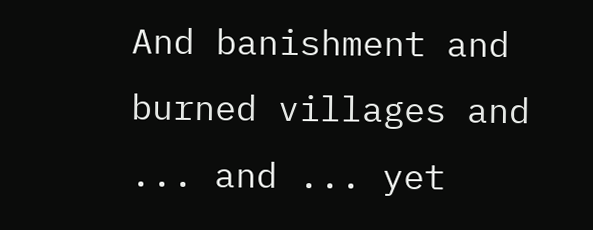And banishment and burned villages and ... and ... yet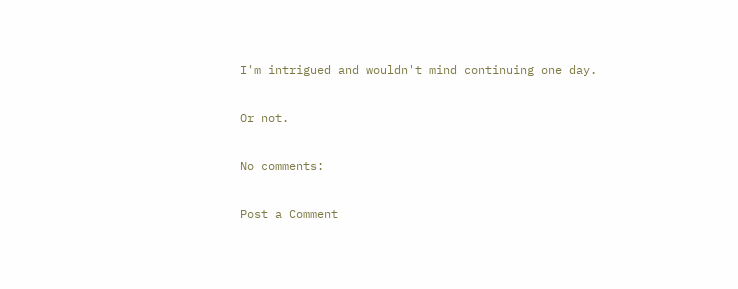I'm intrigued and wouldn't mind continuing one day.

Or not.

No comments:

Post a Comment